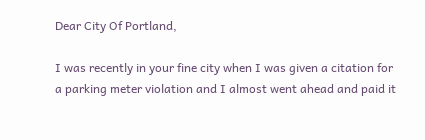Dear City Of Portland,

I was recently in your fine city when I was given a citation for a parking meter violation and I almost went ahead and paid it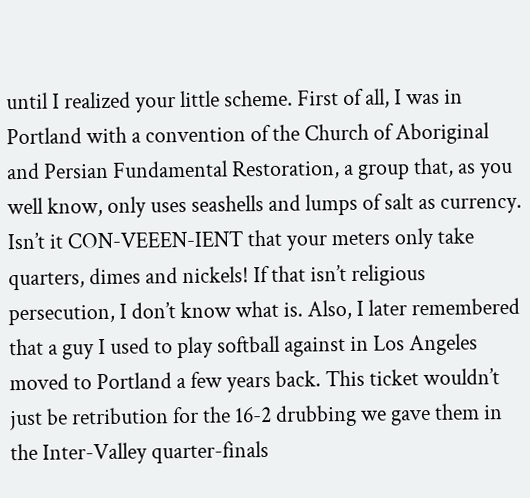until I realized your little scheme. First of all, I was in Portland with a convention of the Church of Aboriginal and Persian Fundamental Restoration, a group that, as you well know, only uses seashells and lumps of salt as currency. Isn’t it CON-VEEEN-IENT that your meters only take quarters, dimes and nickels! If that isn’t religious persecution, I don’t know what is. Also, I later remembered that a guy I used to play softball against in Los Angeles moved to Portland a few years back. This ticket wouldn’t just be retribution for the 16-2 drubbing we gave them in the Inter-Valley quarter-finals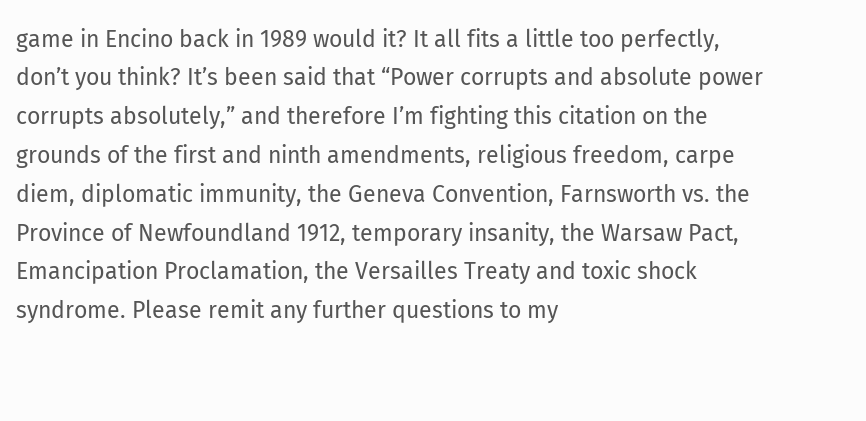game in Encino back in 1989 would it? It all fits a little too perfectly, don’t you think? It’s been said that “Power corrupts and absolute power corrupts absolutely,” and therefore I’m fighting this citation on the grounds of the first and ninth amendments, religious freedom, carpe diem, diplomatic immunity, the Geneva Convention, Farnsworth vs. the Province of Newfoundland 1912, temporary insanity, the Warsaw Pact, Emancipation Proclamation, the Versailles Treaty and toxic shock syndrome. Please remit any further questions to my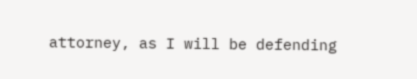attorney, as I will be defending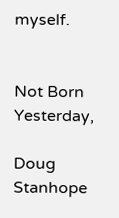myself.


Not Born Yesterday,

Doug Stanhope